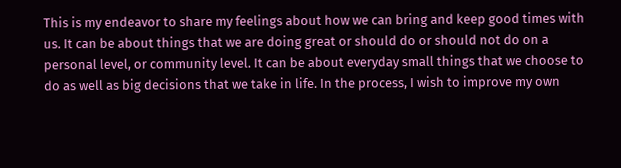This is my endeavor to share my feelings about how we can bring and keep good times with us. It can be about things that we are doing great or should do or should not do on a personal level, or community level. It can be about everyday small things that we choose to do as well as big decisions that we take in life. In the process, I wish to improve my own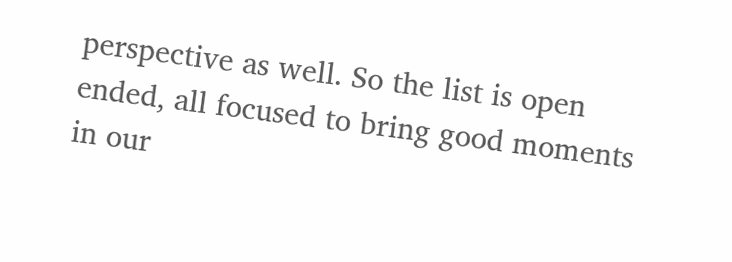perspective as well. So the list is open ended, all focused to bring good moments in our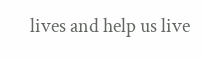lives and help us live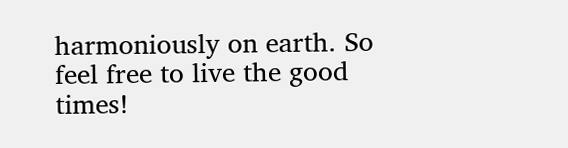harmoniously on earth. So feel free to live the good times!